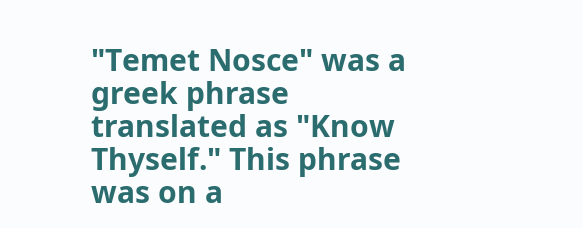"Temet Nosce" was a greek phrase translated as "Know Thyself." This phrase was on a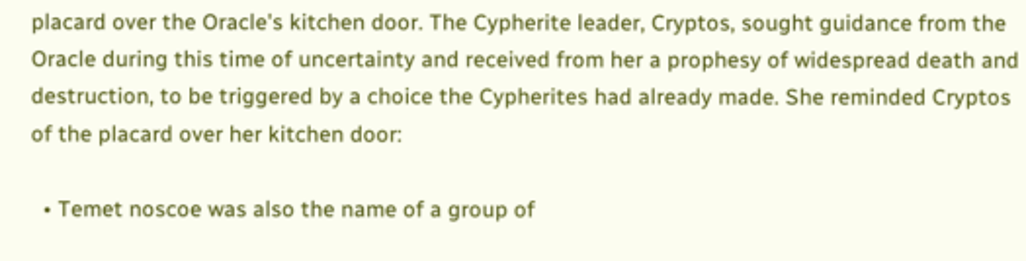placard over the Oracle's kitchen door. The Cypherite leader, Cryptos, sought guidance from the Oracle during this time of uncertainty and received from her a prophesy of widespread death and destruction, to be triggered by a choice the Cypherites had already made. She reminded Cryptos of the placard over her kitchen door:

  • Temet noscoe was also the name of a group of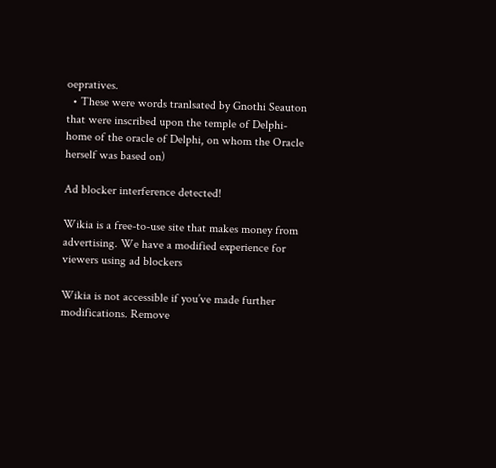oepratives.
  • These were words tranlsated by Gnothi Seauton that were inscribed upon the temple of Delphi- home of the oracle of Delphi, on whom the Oracle herself was based on)

Ad blocker interference detected!

Wikia is a free-to-use site that makes money from advertising. We have a modified experience for viewers using ad blockers

Wikia is not accessible if you’ve made further modifications. Remove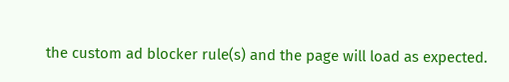the custom ad blocker rule(s) and the page will load as expected.